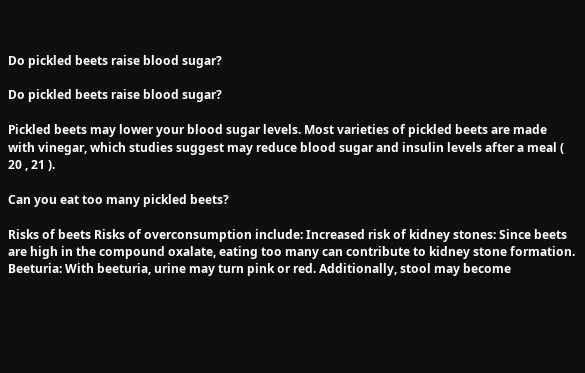Do pickled beets raise blood sugar?

Do pickled beets raise blood sugar?

Pickled beets may lower your blood sugar levels. Most varieties of pickled beets are made with vinegar, which studies suggest may reduce blood sugar and insulin levels after a meal ( 20 , 21 ).

Can you eat too many pickled beets?

Risks of beets Risks of overconsumption include: Increased risk of kidney stones: Since beets are high in the compound oxalate, eating too many can contribute to kidney stone formation. Beeturia: With beeturia, urine may turn pink or red. Additionally, stool may become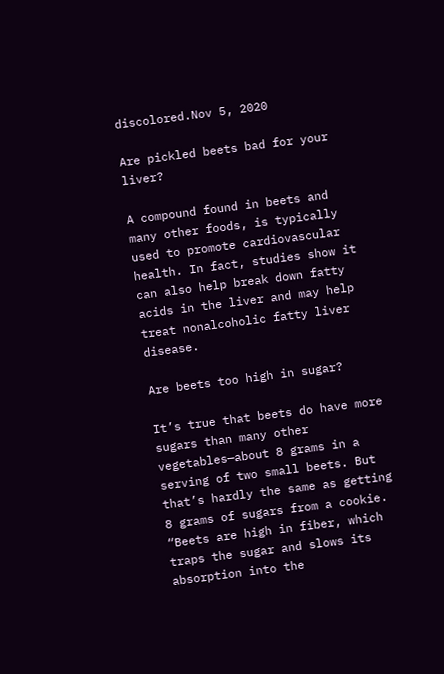discolored.Nov 5, 2020

Are pickled beets bad for your liver?

A compound found in beets and many other foods, is typically used to promote cardiovascular health. In fact, studies show it can also help break down fatty acids in the liver and may help treat nonalcoholic fatty liver disease.

Are beets too high in sugar?

It’s true that beets do have more sugars than many other vegetables—about 8 grams in a serving of two small beets. But that’s hardly the same as getting 8 grams of sugars from a cookie. “Beets are high in fiber, which traps the sugar and slows its absorption into the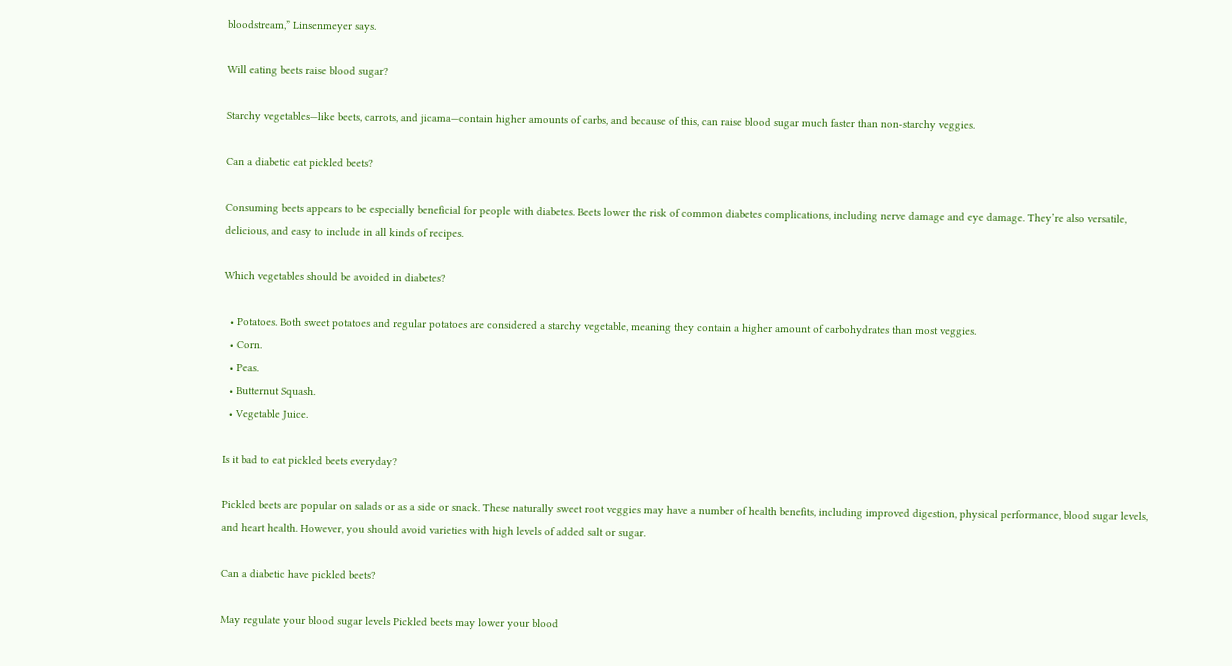bloodstream,” Linsenmeyer says.

Will eating beets raise blood sugar?

Starchy vegetables—like beets, carrots, and jicama—contain higher amounts of carbs, and because of this, can raise blood sugar much faster than non-starchy veggies.

Can a diabetic eat pickled beets?

Consuming beets appears to be especially beneficial for people with diabetes. Beets lower the risk of common diabetes complications, including nerve damage and eye damage. They’re also versatile, delicious, and easy to include in all kinds of recipes.

Which vegetables should be avoided in diabetes?

  • Potatoes. Both sweet potatoes and regular potatoes are considered a starchy vegetable, meaning they contain a higher amount of carbohydrates than most veggies.
  • Corn.
  • Peas.
  • Butternut Squash.
  • Vegetable Juice.

Is it bad to eat pickled beets everyday?

Pickled beets are popular on salads or as a side or snack. These naturally sweet root veggies may have a number of health benefits, including improved digestion, physical performance, blood sugar levels, and heart health. However, you should avoid varieties with high levels of added salt or sugar.

Can a diabetic have pickled beets?

May regulate your blood sugar levels Pickled beets may lower your blood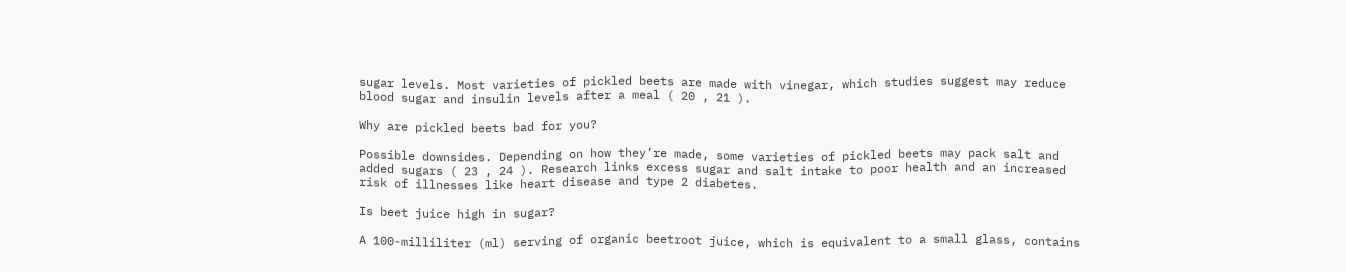sugar levels. Most varieties of pickled beets are made with vinegar, which studies suggest may reduce blood sugar and insulin levels after a meal ( 20 , 21 ).

Why are pickled beets bad for you?

Possible downsides. Depending on how they’re made, some varieties of pickled beets may pack salt and added sugars ( 23 , 24 ). Research links excess sugar and salt intake to poor health and an increased risk of illnesses like heart disease and type 2 diabetes.

Is beet juice high in sugar?

A 100-milliliter (ml) serving of organic beetroot juice, which is equivalent to a small glass, contains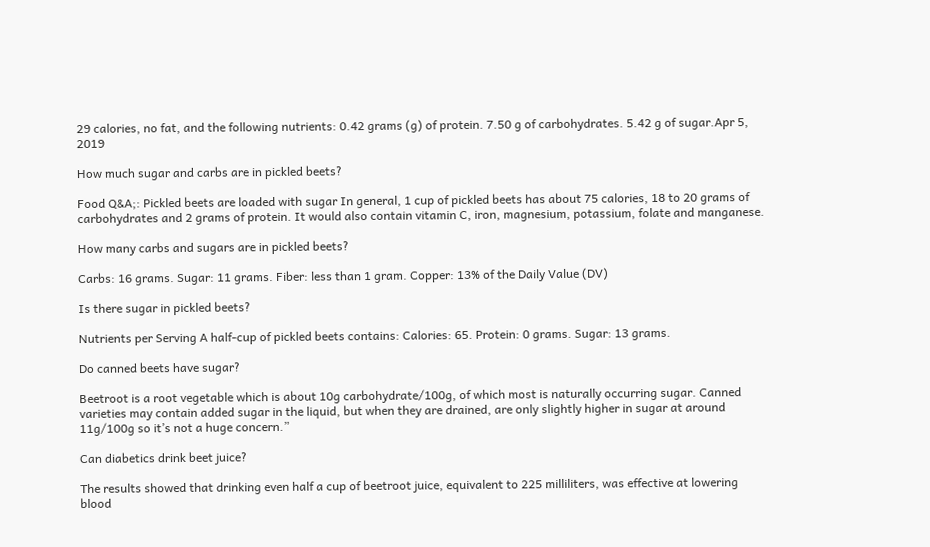29 calories, no fat, and the following nutrients: 0.42 grams (g) of protein. 7.50 g of carbohydrates. 5.42 g of sugar.Apr 5, 2019

How much sugar and carbs are in pickled beets?

Food Q&A;: Pickled beets are loaded with sugar In general, 1 cup of pickled beets has about 75 calories, 18 to 20 grams of carbohydrates and 2 grams of protein. It would also contain vitamin C, iron, magnesium, potassium, folate and manganese.

How many carbs and sugars are in pickled beets?

Carbs: 16 grams. Sugar: 11 grams. Fiber: less than 1 gram. Copper: 13% of the Daily Value (DV)

Is there sugar in pickled beets?

Nutrients per Serving A half-cup of pickled beets contains: Calories: 65. Protein: 0 grams. Sugar: 13 grams.

Do canned beets have sugar?

Beetroot is a root vegetable which is about 10g carbohydrate/100g, of which most is naturally occurring sugar. Canned varieties may contain added sugar in the liquid, but when they are drained, are only slightly higher in sugar at around 11g/100g so it’s not a huge concern.”

Can diabetics drink beet juice?

The results showed that drinking even half a cup of beetroot juice, equivalent to 225 milliliters, was effective at lowering blood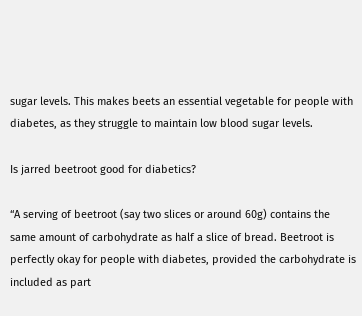sugar levels. This makes beets an essential vegetable for people with diabetes, as they struggle to maintain low blood sugar levels.

Is jarred beetroot good for diabetics?

“A serving of beetroot (say two slices or around 60g) contains the same amount of carbohydrate as half a slice of bread. Beetroot is perfectly okay for people with diabetes, provided the carbohydrate is included as part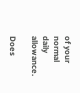of your normal daily allowance.

Does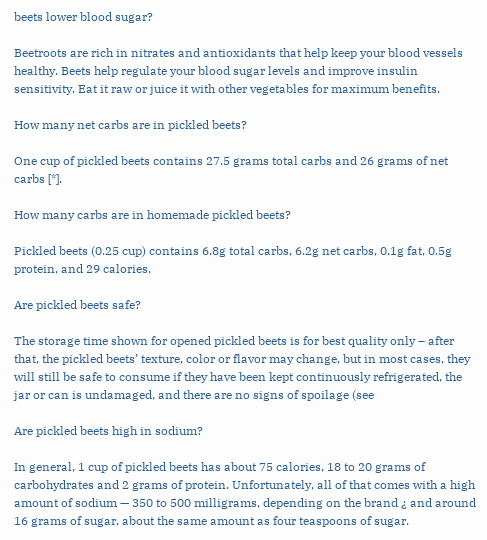beets lower blood sugar?

Beetroots are rich in nitrates and antioxidants that help keep your blood vessels healthy. Beets help regulate your blood sugar levels and improve insulin sensitivity. Eat it raw or juice it with other vegetables for maximum benefits.

How many net carbs are in pickled beets?

One cup of pickled beets contains 27.5 grams total carbs and 26 grams of net carbs [*].

How many carbs are in homemade pickled beets?

Pickled beets (0.25 cup) contains 6.8g total carbs, 6.2g net carbs, 0.1g fat, 0.5g protein, and 29 calories.

Are pickled beets safe?

The storage time shown for opened pickled beets is for best quality only – after that, the pickled beets’ texture, color or flavor may change, but in most cases, they will still be safe to consume if they have been kept continuously refrigerated, the jar or can is undamaged, and there are no signs of spoilage (see

Are pickled beets high in sodium?

In general, 1 cup of pickled beets has about 75 calories, 18 to 20 grams of carbohydrates and 2 grams of protein. Unfortunately, all of that comes with a high amount of sodium — 350 to 500 milligrams, depending on the brand ¿ and around 16 grams of sugar, about the same amount as four teaspoons of sugar.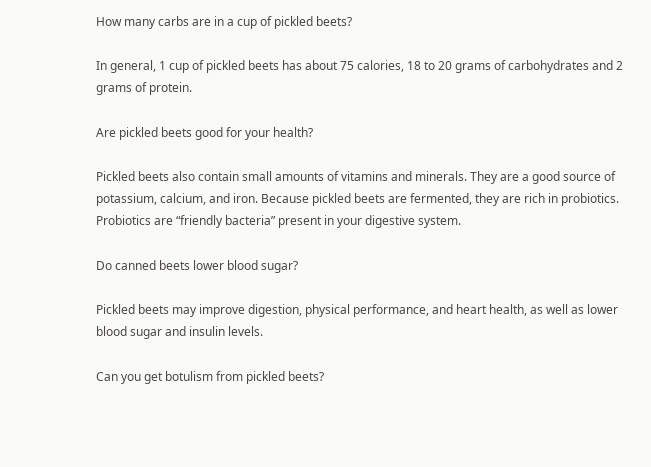How many carbs are in a cup of pickled beets?

In general, 1 cup of pickled beets has about 75 calories, 18 to 20 grams of carbohydrates and 2 grams of protein.

Are pickled beets good for your health?

Pickled beets also contain small amounts of vitamins and minerals. They are a good source of potassium, calcium, and iron. Because pickled beets are fermented, they are rich in probiotics. Probiotics are “friendly bacteria” present in your digestive system.

Do canned beets lower blood sugar?

Pickled beets may improve digestion, physical performance, and heart health, as well as lower blood sugar and insulin levels.

Can you get botulism from pickled beets?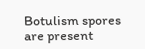Botulism spores are present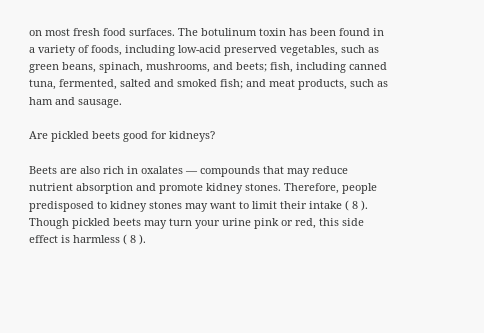on most fresh food surfaces. The botulinum toxin has been found in a variety of foods, including low-acid preserved vegetables, such as green beans, spinach, mushrooms, and beets; fish, including canned tuna, fermented, salted and smoked fish; and meat products, such as ham and sausage.

Are pickled beets good for kidneys?

Beets are also rich in oxalates — compounds that may reduce nutrient absorption and promote kidney stones. Therefore, people predisposed to kidney stones may want to limit their intake ( 8 ). Though pickled beets may turn your urine pink or red, this side effect is harmless ( 8 ).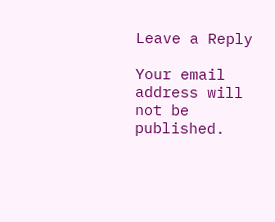Leave a Reply

Your email address will not be published.